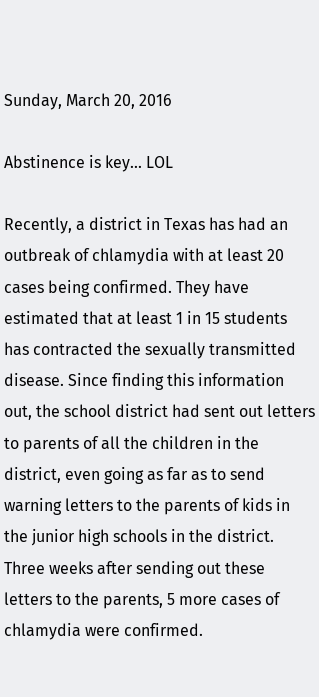Sunday, March 20, 2016

Abstinence is key... LOL

Recently, a district in Texas has had an outbreak of chlamydia with at least 20 cases being confirmed. They have estimated that at least 1 in 15 students has contracted the sexually transmitted disease. Since finding this information out, the school district had sent out letters to parents of all the children in the district, even going as far as to send warning letters to the parents of kids in the junior high schools in the district. Three weeks after sending out these letters to the parents, 5 more cases of chlamydia were confirmed.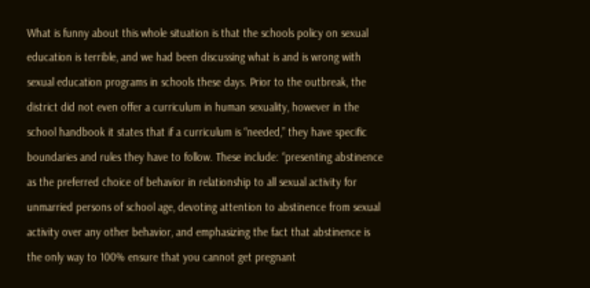What is funny about this whole situation is that the schools policy on sexual education is terrible, and we had been discussing what is and is wrong with sexual education programs in schools these days. Prior to the outbreak, the district did not even offer a curriculum in human sexuality, however in the school handbook it states that if a curriculum is “needed,” they have specific boundaries and rules they have to follow. These include: “presenting abstinence as the preferred choice of behavior in relationship to all sexual activity for unmarried persons of school age, devoting attention to abstinence from sexual activity over any other behavior, and emphasizing the fact that abstinence is the only way to 100% ensure that you cannot get pregnant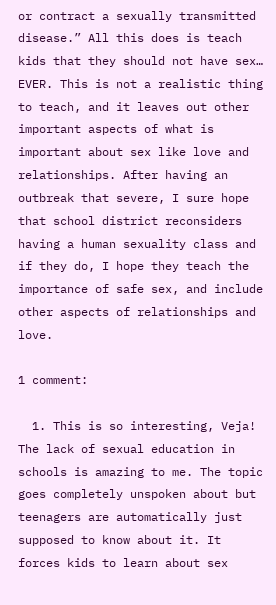or contract a sexually transmitted disease.” All this does is teach kids that they should not have sex… EVER. This is not a realistic thing to teach, and it leaves out other important aspects of what is important about sex like love and relationships. After having an outbreak that severe, I sure hope that school district reconsiders having a human sexuality class and if they do, I hope they teach the importance of safe sex, and include other aspects of relationships and love.

1 comment:

  1. This is so interesting, Veja! The lack of sexual education in schools is amazing to me. The topic goes completely unspoken about but teenagers are automatically just supposed to know about it. It forces kids to learn about sex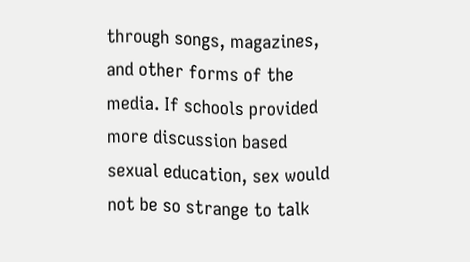through songs, magazines, and other forms of the media. If schools provided more discussion based sexual education, sex would not be so strange to talk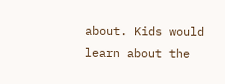about. Kids would learn about the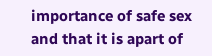importance of safe sex and that it is apart of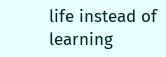life instead of learning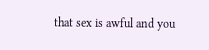that sex is awful and you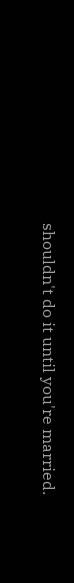shouldn't do it until you're married.